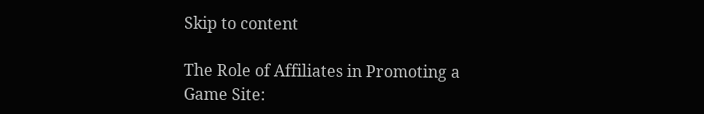Skip to content

The Role of Affiliates in Promoting a Game Site: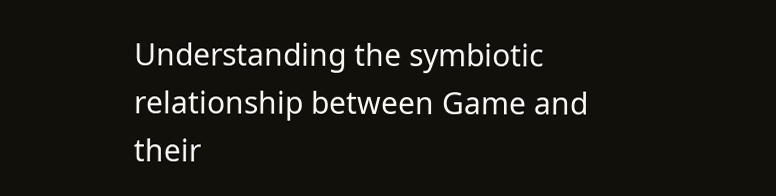Understanding the symbiotic relationship between Game and their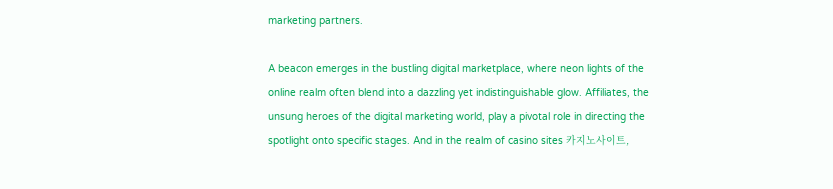marketing partners.

A beacon emerges in the bustling digital marketplace, where neon lights of the online realm often blend into a dazzling yet indistinguishable glow. Affiliates, the unsung heroes of the digital marketing world, play a pivotal role in directing the spotlight onto specific stages. And in the realm of casino sites 카지노사이트,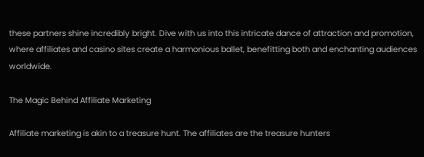these partners shine incredibly bright. Dive with us into this intricate dance of attraction and promotion, where affiliates and casino sites create a harmonious ballet, benefitting both and enchanting audiences worldwide.

The Magic Behind Affiliate Marketing

Affiliate marketing is akin to a treasure hunt. The affiliates are the treasure hunters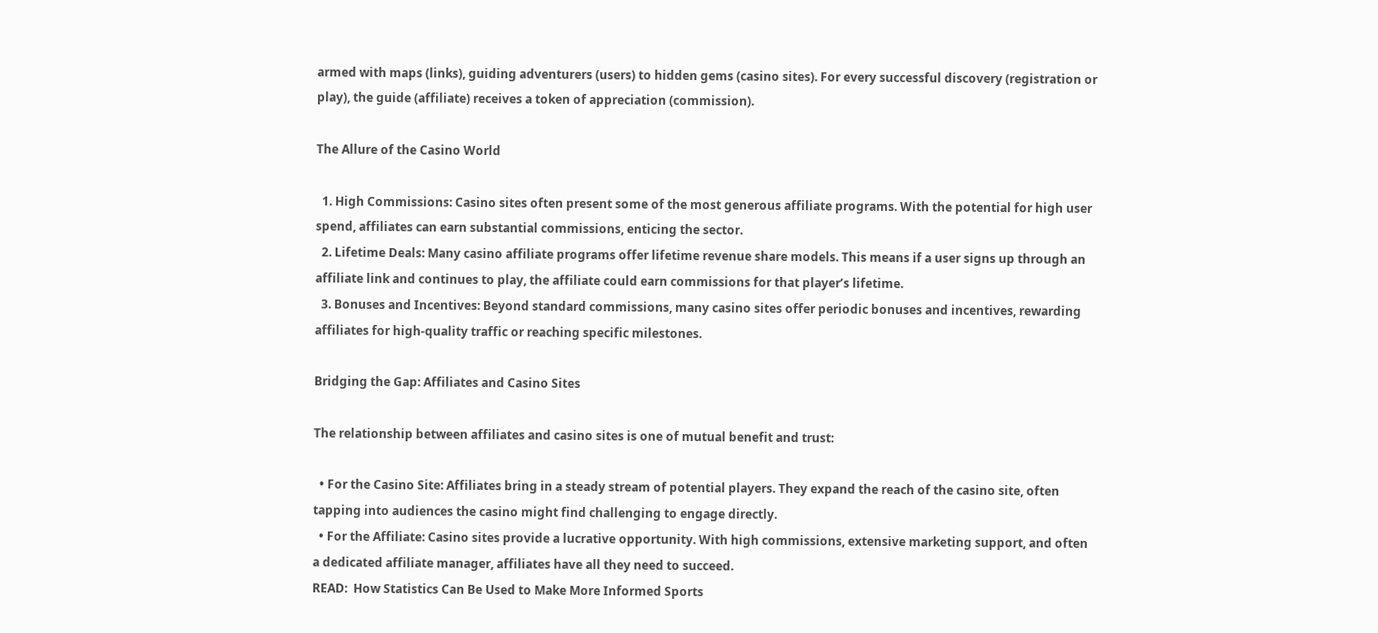armed with maps (links), guiding adventurers (users) to hidden gems (casino sites). For every successful discovery (registration or play), the guide (affiliate) receives a token of appreciation (commission).

The Allure of the Casino World

  1. High Commissions: Casino sites often present some of the most generous affiliate programs. With the potential for high user spend, affiliates can earn substantial commissions, enticing the sector.
  2. Lifetime Deals: Many casino affiliate programs offer lifetime revenue share models. This means if a user signs up through an affiliate link and continues to play, the affiliate could earn commissions for that player’s lifetime.
  3. Bonuses and Incentives: Beyond standard commissions, many casino sites offer periodic bonuses and incentives, rewarding affiliates for high-quality traffic or reaching specific milestones.

Bridging the Gap: Affiliates and Casino Sites

The relationship between affiliates and casino sites is one of mutual benefit and trust:

  • For the Casino Site: Affiliates bring in a steady stream of potential players. They expand the reach of the casino site, often tapping into audiences the casino might find challenging to engage directly.
  • For the Affiliate: Casino sites provide a lucrative opportunity. With high commissions, extensive marketing support, and often a dedicated affiliate manager, affiliates have all they need to succeed.
READ:  How Statistics Can Be Used to Make More Informed Sports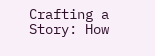Crafting a Story: How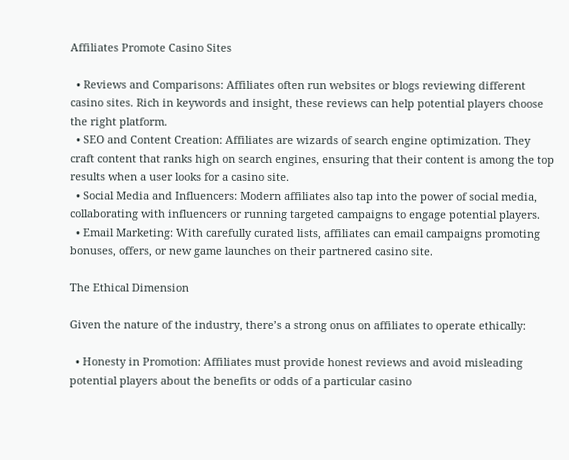Affiliates Promote Casino Sites

  • Reviews and Comparisons: Affiliates often run websites or blogs reviewing different casino sites. Rich in keywords and insight, these reviews can help potential players choose the right platform.
  • SEO and Content Creation: Affiliates are wizards of search engine optimization. They craft content that ranks high on search engines, ensuring that their content is among the top results when a user looks for a casino site.
  • Social Media and Influencers: Modern affiliates also tap into the power of social media, collaborating with influencers or running targeted campaigns to engage potential players.
  • Email Marketing: With carefully curated lists, affiliates can email campaigns promoting bonuses, offers, or new game launches on their partnered casino site.

The Ethical Dimension

Given the nature of the industry, there’s a strong onus on affiliates to operate ethically:

  • Honesty in Promotion: Affiliates must provide honest reviews and avoid misleading potential players about the benefits or odds of a particular casino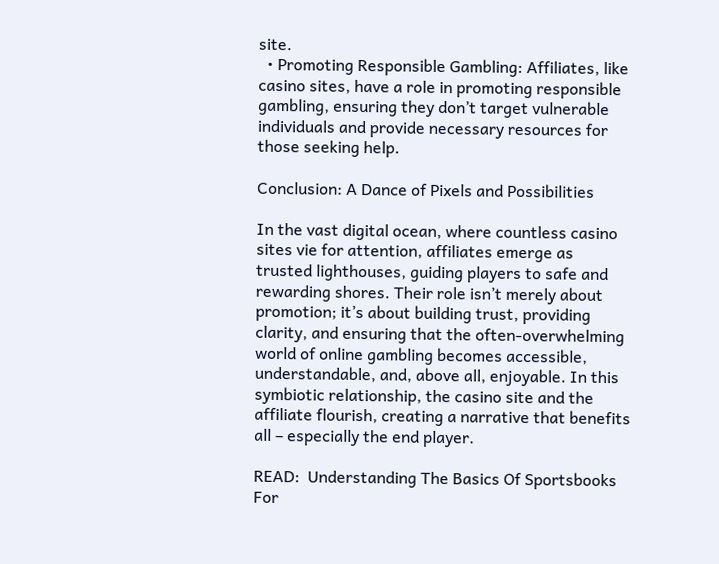site.
  • Promoting Responsible Gambling: Affiliates, like casino sites, have a role in promoting responsible gambling, ensuring they don’t target vulnerable individuals and provide necessary resources for those seeking help.

Conclusion: A Dance of Pixels and Possibilities

In the vast digital ocean, where countless casino sites vie for attention, affiliates emerge as trusted lighthouses, guiding players to safe and rewarding shores. Their role isn’t merely about promotion; it’s about building trust, providing clarity, and ensuring that the often-overwhelming world of online gambling becomes accessible, understandable, and, above all, enjoyable. In this symbiotic relationship, the casino site and the affiliate flourish, creating a narrative that benefits all – especially the end player.

READ:  Understanding The Basics Of Sportsbooks For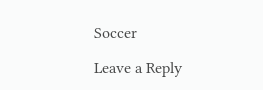Soccer

Leave a Reply